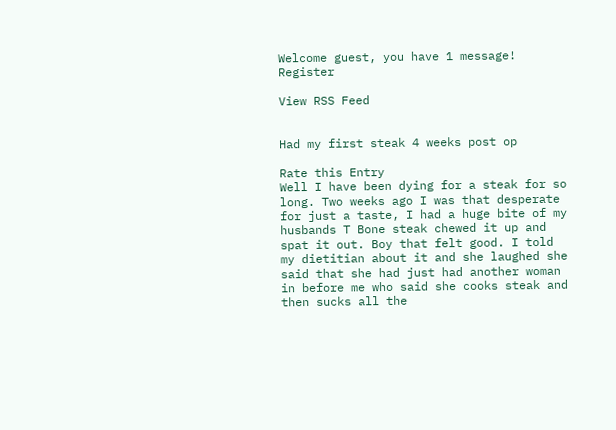Welcome guest, you have 1 message! Register

View RSS Feed


Had my first steak 4 weeks post op

Rate this Entry
Well I have been dying for a steak for so long. Two weeks ago I was that desperate for just a taste, I had a huge bite of my husbands T Bone steak chewed it up and spat it out. Boy that felt good. I told my dietitian about it and she laughed she said that she had just had another woman in before me who said she cooks steak and then sucks all the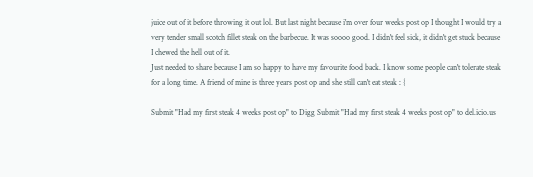juice out of it before throwing it out lol. But last night because i'm over four weeks post op I thought I would try a very tender small scotch fillet steak on the barbecue. It was soooo good. I didn't feel sick, it didn't get stuck because I chewed the hell out of it.
Just needed to share because I am so happy to have my favourite food back. I know some people can't tolerate steak for a long time. A friend of mine is three years post op and she still can't eat steak : {

Submit "Had my first steak 4 weeks post op" to Digg Submit "Had my first steak 4 weeks post op" to del.icio.us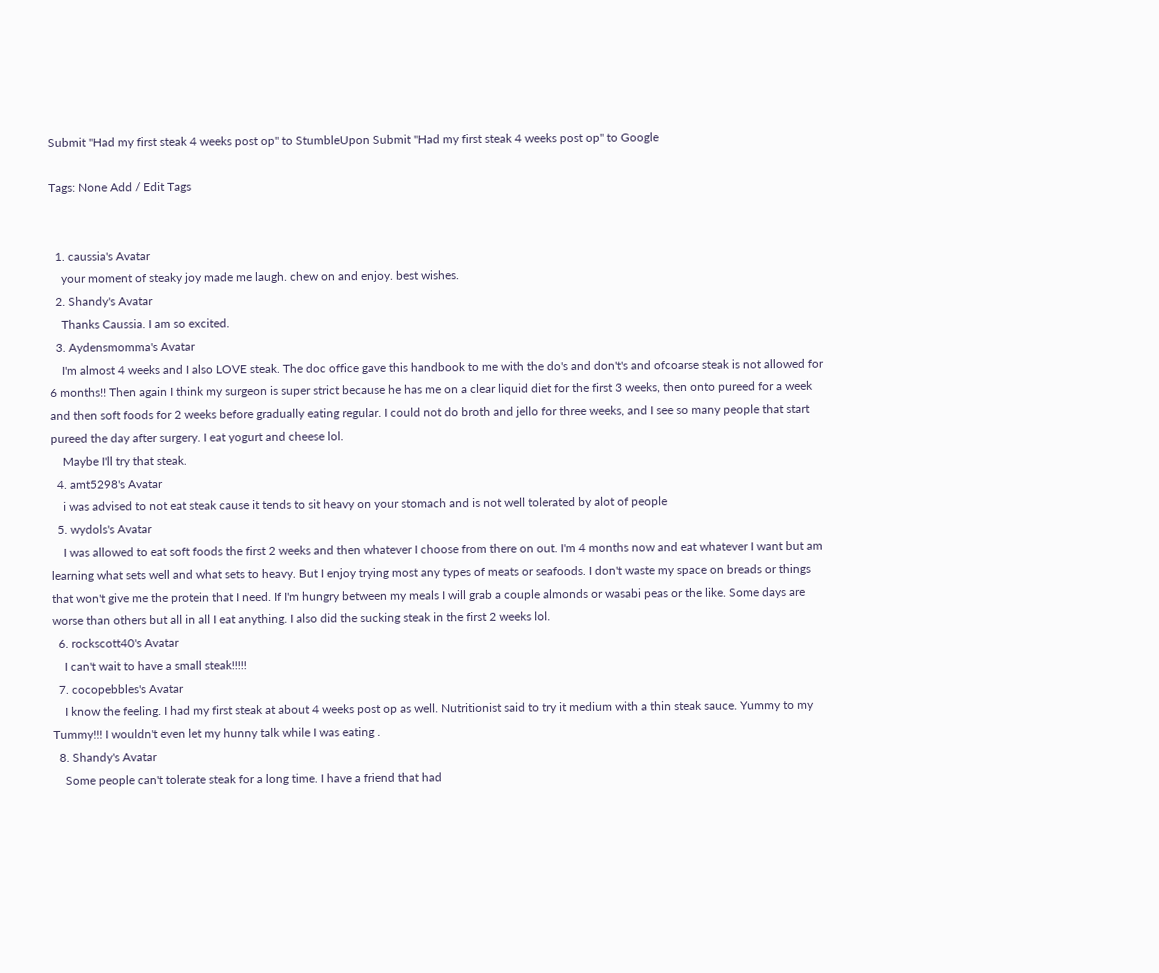Submit "Had my first steak 4 weeks post op" to StumbleUpon Submit "Had my first steak 4 weeks post op" to Google

Tags: None Add / Edit Tags


  1. caussia's Avatar
    your moment of steaky joy made me laugh. chew on and enjoy. best wishes.
  2. Shandy's Avatar
    Thanks Caussia. I am so excited.
  3. Aydensmomma's Avatar
    I'm almost 4 weeks and I also LOVE steak. The doc office gave this handbook to me with the do's and don't's and ofcoarse steak is not allowed for 6 months!! Then again I think my surgeon is super strict because he has me on a clear liquid diet for the first 3 weeks, then onto pureed for a week and then soft foods for 2 weeks before gradually eating regular. I could not do broth and jello for three weeks, and I see so many people that start pureed the day after surgery. I eat yogurt and cheese lol.
    Maybe I'll try that steak.
  4. amt5298's Avatar
    i was advised to not eat steak cause it tends to sit heavy on your stomach and is not well tolerated by alot of people
  5. wydols's Avatar
    I was allowed to eat soft foods the first 2 weeks and then whatever I choose from there on out. I'm 4 months now and eat whatever I want but am learning what sets well and what sets to heavy. But I enjoy trying most any types of meats or seafoods. I don't waste my space on breads or things that won't give me the protein that I need. If I'm hungry between my meals I will grab a couple almonds or wasabi peas or the like. Some days are worse than others but all in all I eat anything. I also did the sucking steak in the first 2 weeks lol.
  6. rockscott40's Avatar
    I can't wait to have a small steak!!!!!
  7. cocopebbles's Avatar
    I know the feeling. I had my first steak at about 4 weeks post op as well. Nutritionist said to try it medium with a thin steak sauce. Yummy to my Tummy!!! I wouldn't even let my hunny talk while I was eating .
  8. Shandy's Avatar
    Some people can't tolerate steak for a long time. I have a friend that had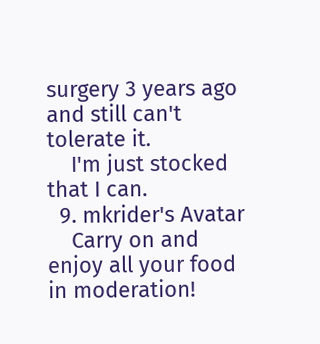surgery 3 years ago and still can't tolerate it.
    I'm just stocked that I can.
  9. mkrider's Avatar
    Carry on and enjoy all your food in moderation!